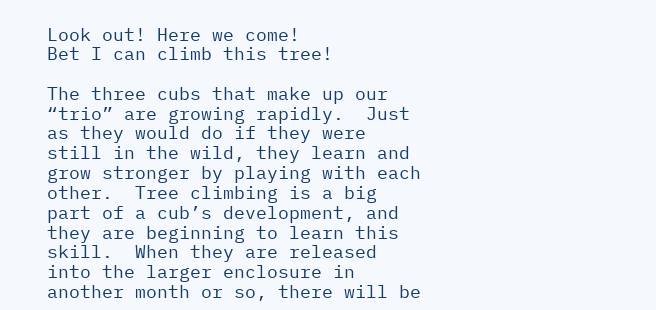Look out! Here we come!
Bet I can climb this tree!

The three cubs that make up our “trio” are growing rapidly.  Just as they would do if they were still in the wild, they learn and grow stronger by playing with each other.  Tree climbing is a big part of a cub’s development, and they are beginning to learn this skill.  When they are released into the larger enclosure in another month or so, there will be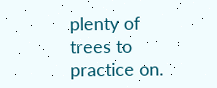plenty of trees to practice on.